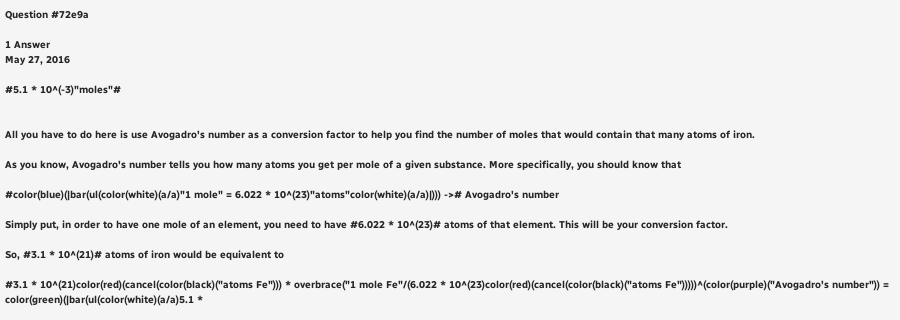Question #72e9a

1 Answer
May 27, 2016

#5.1 * 10^(-3)"moles"#


All you have to do here is use Avogadro's number as a conversion factor to help you find the number of moles that would contain that many atoms of iron.

As you know, Avogadro's number tells you how many atoms you get per mole of a given substance. More specifically, you should know that

#color(blue)(|bar(ul(color(white)(a/a)"1 mole" = 6.022 * 10^(23)"atoms"color(white)(a/a)|))) -># Avogadro's number

Simply put, in order to have one mole of an element, you need to have #6.022 * 10^(23)# atoms of that element. This will be your conversion factor.

So, #3.1 * 10^(21)# atoms of iron would be equivalent to

#3.1 * 10^(21)color(red)(cancel(color(black)("atoms Fe"))) * overbrace("1 mole Fe"/(6.022 * 10^(23)color(red)(cancel(color(black)("atoms Fe")))))^(color(purple)("Avogadro's number")) = color(green)(|bar(ul(color(white)(a/a)5.1 *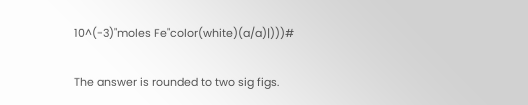10^(-3)"moles Fe"color(white)(a/a)|)))#

The answer is rounded to two sig figs.